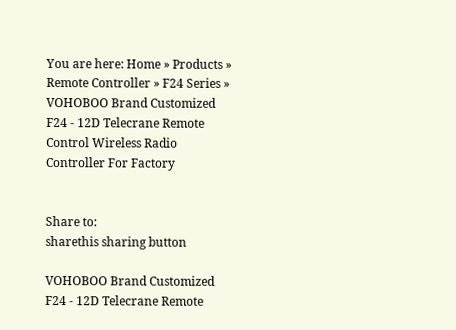You are here: Home » Products » Remote Controller » F24 Series » VOHOBOO Brand Customized F24 - 12D Telecrane Remote Control Wireless Radio Controller For Factory


Share to:
sharethis sharing button

VOHOBOO Brand Customized F24 - 12D Telecrane Remote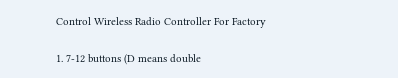Control Wireless Radio Controller For Factory

1. 7-12 buttons (D means double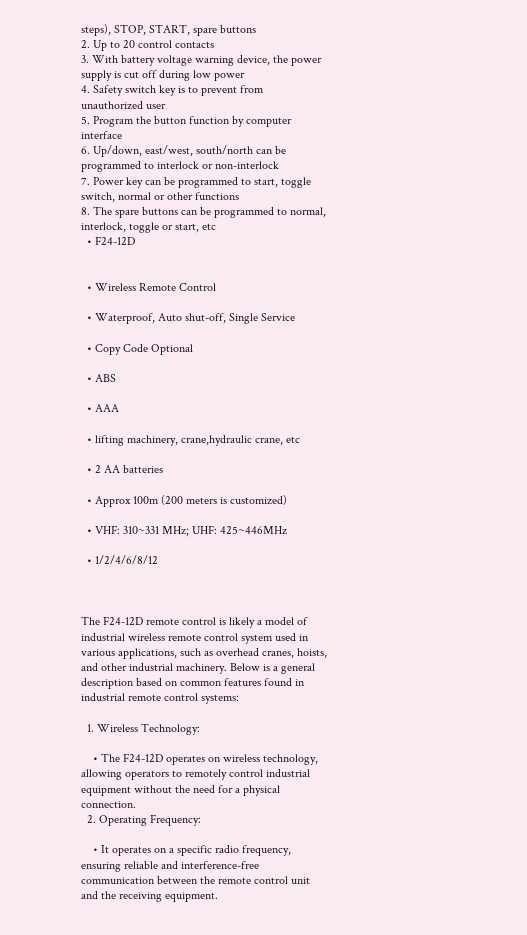steps), STOP, START, spare buttons
2. Up to 20 control contacts
3. With battery voltage warning device, the power supply is cut off during low power
4. Safety switch key is to prevent from unauthorized user
5. Program the button function by computer interface
6. Up/down, east/west, south/north can be programmed to interlock or non-interlock
7. Power key can be programmed to start, toggle switch, normal or other functions
8. The spare buttons can be programmed to normal, interlock, toggle or start, etc
  • F24-12D


  • Wireless Remote Control

  • Waterproof, Auto shut-off, Single Service

  • Copy Code Optional

  • ABS

  • AAA

  • lifting machinery, crane,hydraulic crane, etc

  • 2 AA batteries

  • Approx 100m (200 meters is customized)

  • VHF: 310~331 MHz; UHF: 425~446MHz

  • 1/2/4/6/8/12



The F24-12D remote control is likely a model of industrial wireless remote control system used in various applications, such as overhead cranes, hoists, and other industrial machinery. Below is a general description based on common features found in industrial remote control systems:

  1. Wireless Technology:

    • The F24-12D operates on wireless technology, allowing operators to remotely control industrial equipment without the need for a physical connection.
  2. Operating Frequency:

    • It operates on a specific radio frequency, ensuring reliable and interference-free communication between the remote control unit and the receiving equipment.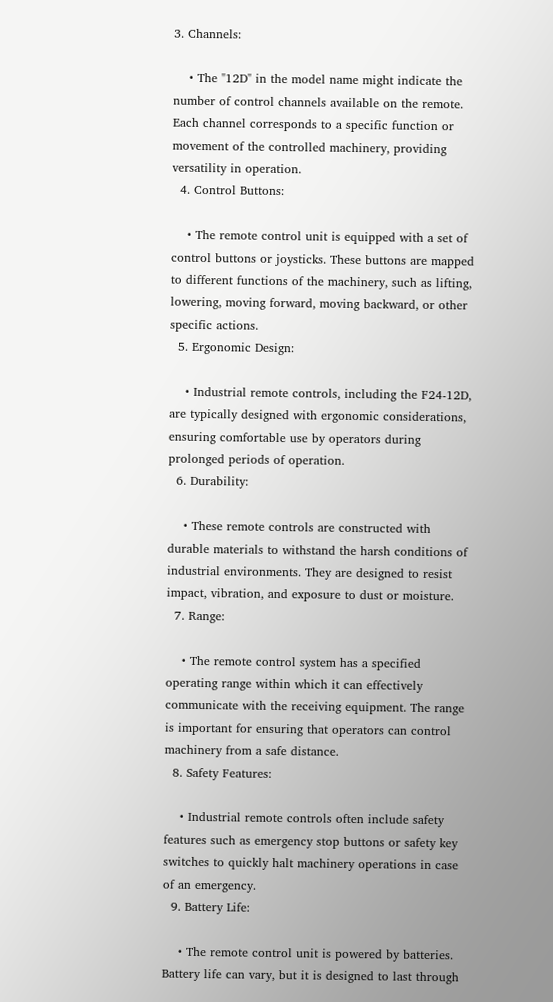3. Channels:

    • The "12D" in the model name might indicate the number of control channels available on the remote. Each channel corresponds to a specific function or movement of the controlled machinery, providing versatility in operation.
  4. Control Buttons:

    • The remote control unit is equipped with a set of control buttons or joysticks. These buttons are mapped to different functions of the machinery, such as lifting, lowering, moving forward, moving backward, or other specific actions.
  5. Ergonomic Design:

    • Industrial remote controls, including the F24-12D, are typically designed with ergonomic considerations, ensuring comfortable use by operators during prolonged periods of operation.
  6. Durability:

    • These remote controls are constructed with durable materials to withstand the harsh conditions of industrial environments. They are designed to resist impact, vibration, and exposure to dust or moisture.
  7. Range:

    • The remote control system has a specified operating range within which it can effectively communicate with the receiving equipment. The range is important for ensuring that operators can control machinery from a safe distance.
  8. Safety Features:

    • Industrial remote controls often include safety features such as emergency stop buttons or safety key switches to quickly halt machinery operations in case of an emergency.
  9. Battery Life:

    • The remote control unit is powered by batteries. Battery life can vary, but it is designed to last through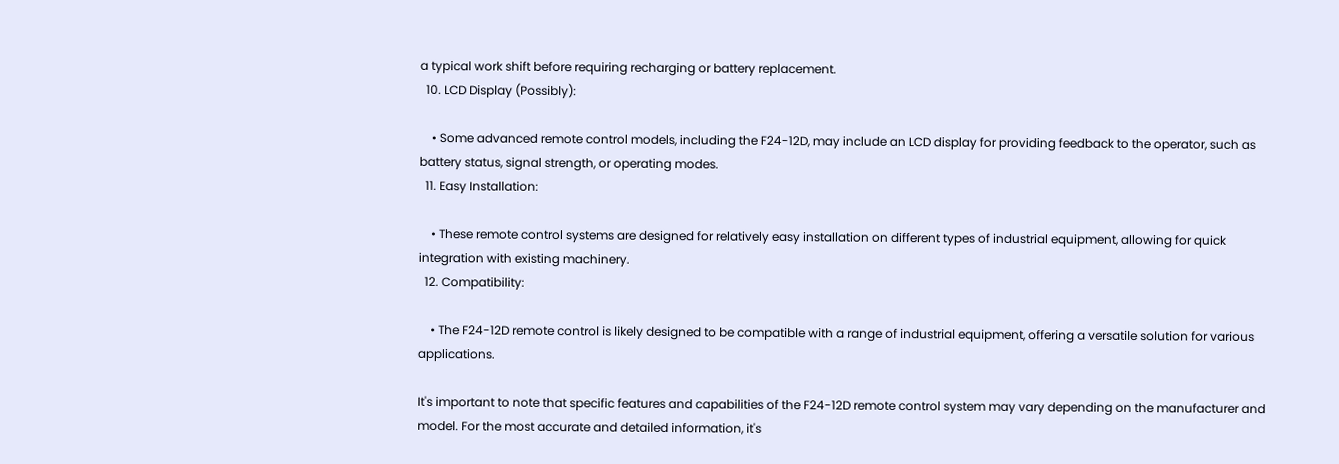a typical work shift before requiring recharging or battery replacement.
  10. LCD Display (Possibly):

    • Some advanced remote control models, including the F24-12D, may include an LCD display for providing feedback to the operator, such as battery status, signal strength, or operating modes.
  11. Easy Installation:

    • These remote control systems are designed for relatively easy installation on different types of industrial equipment, allowing for quick integration with existing machinery.
  12. Compatibility:

    • The F24-12D remote control is likely designed to be compatible with a range of industrial equipment, offering a versatile solution for various applications.

It's important to note that specific features and capabilities of the F24-12D remote control system may vary depending on the manufacturer and model. For the most accurate and detailed information, it's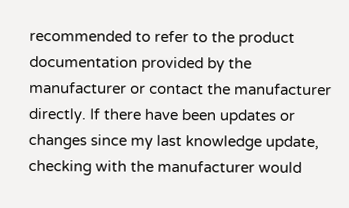recommended to refer to the product documentation provided by the manufacturer or contact the manufacturer directly. If there have been updates or changes since my last knowledge update, checking with the manufacturer would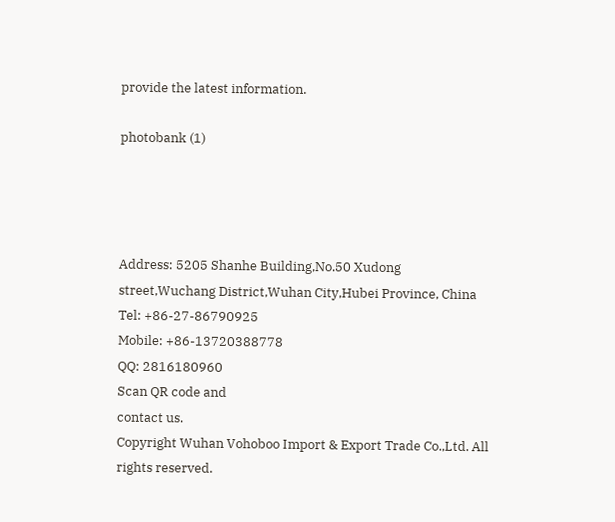provide the latest information.

photobank (1)




Address: 5205 Shanhe Building,No.50 Xudong          street,Wuchang District,Wuhan City,Hubei Province, China
Tel: +86-27-86790925
Mobile: +86-13720388778
QQ: 2816180960
Scan QR code and
contact us.
Copyright Wuhan Vohoboo Import & Export Trade Co.,Ltd. All rights reserved.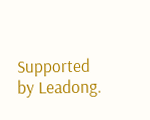Supported by Leadong.